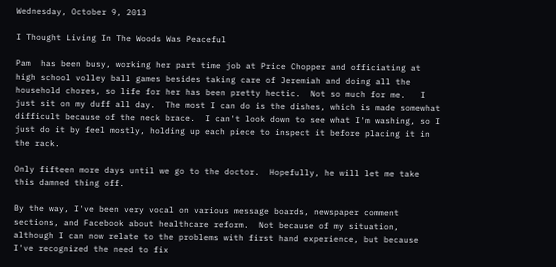Wednesday, October 9, 2013

I Thought Living In The Woods Was Peaceful

Pam  has been busy, working her part time job at Price Chopper and officiating at high school volley ball games besides taking care of Jeremiah and doing all the household chores, so life for her has been pretty hectic.  Not so much for me.   I just sit on my duff all day.  The most I can do is the dishes, which is made somewhat difficult because of the neck brace.  I can't look down to see what I'm washing, so I just do it by feel mostly, holding up each piece to inspect it before placing it in the rack.

Only fifteen more days until we go to the doctor.  Hopefully, he will let me take this damned thing off.

By the way, I've been very vocal on various message boards, newspaper comment sections, and Facebook about healthcare reform.  Not because of my situation, although I can now relate to the problems with first hand experience, but because I've recognized the need to fix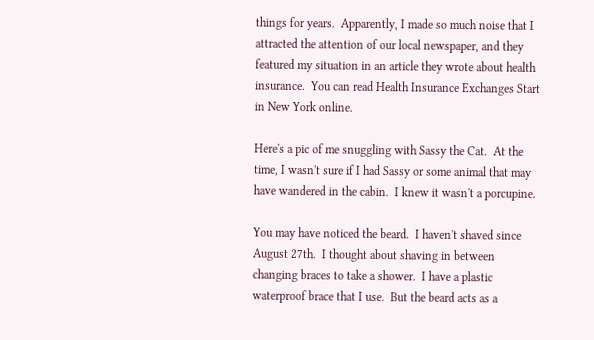things for years.  Apparently, I made so much noise that I attracted the attention of our local newspaper, and they featured my situation in an article they wrote about health insurance.  You can read Health Insurance Exchanges Start in New York online.

Here's a pic of me snuggling with Sassy the Cat.  At the time, I wasn't sure if I had Sassy or some animal that may have wandered in the cabin.  I knew it wasn't a porcupine.

You may have noticed the beard.  I haven't shaved since August 27th.  I thought about shaving in between changing braces to take a shower.  I have a plastic waterproof brace that I use.  But the beard acts as a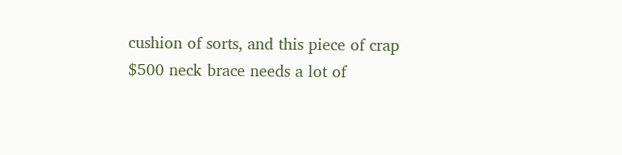cushion of sorts, and this piece of crap $500 neck brace needs a lot of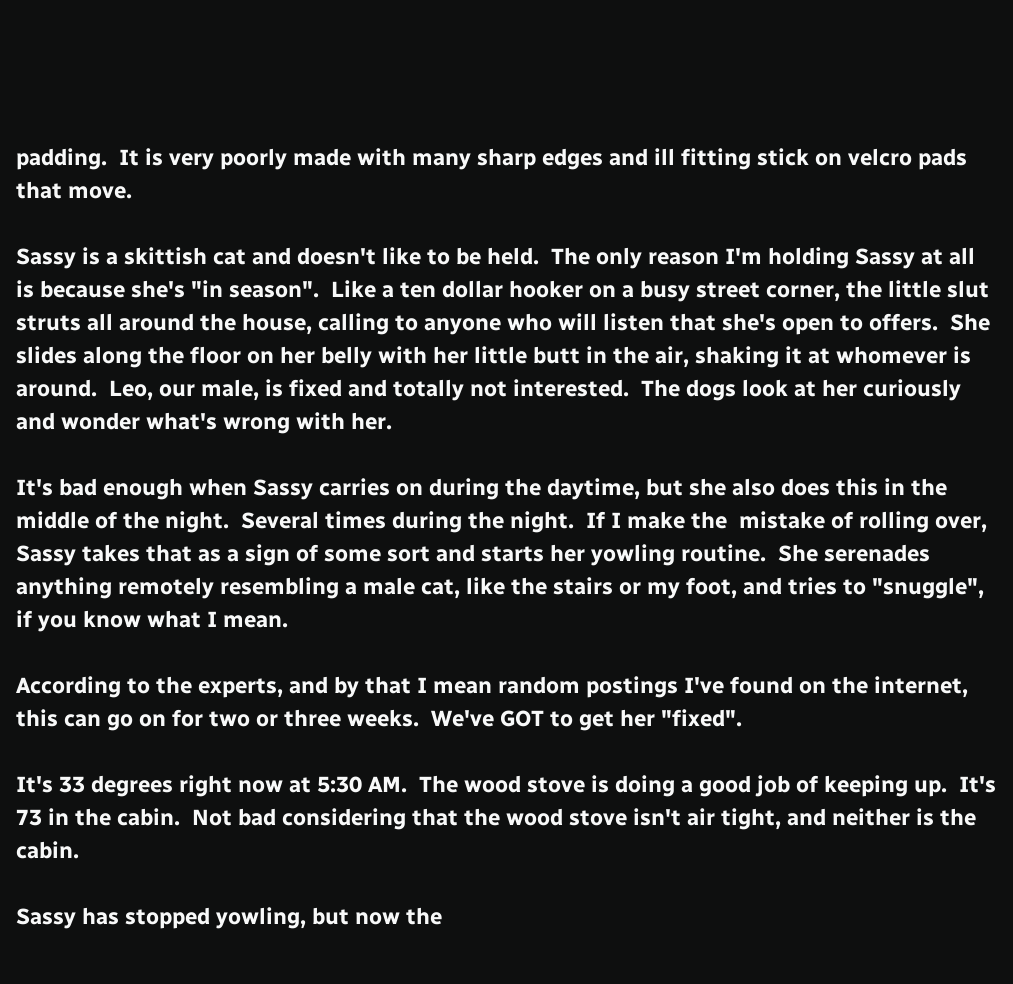padding.  It is very poorly made with many sharp edges and ill fitting stick on velcro pads that move.

Sassy is a skittish cat and doesn't like to be held.  The only reason I'm holding Sassy at all is because she's "in season".  Like a ten dollar hooker on a busy street corner, the little slut struts all around the house, calling to anyone who will listen that she's open to offers.  She slides along the floor on her belly with her little butt in the air, shaking it at whomever is around.  Leo, our male, is fixed and totally not interested.  The dogs look at her curiously and wonder what's wrong with her.

It's bad enough when Sassy carries on during the daytime, but she also does this in the middle of the night.  Several times during the night.  If I make the  mistake of rolling over, Sassy takes that as a sign of some sort and starts her yowling routine.  She serenades anything remotely resembling a male cat, like the stairs or my foot, and tries to "snuggle", if you know what I mean.

According to the experts, and by that I mean random postings I've found on the internet, this can go on for two or three weeks.  We've GOT to get her "fixed".

It's 33 degrees right now at 5:30 AM.  The wood stove is doing a good job of keeping up.  It's 73 in the cabin.  Not bad considering that the wood stove isn't air tight, and neither is the cabin.

Sassy has stopped yowling, but now the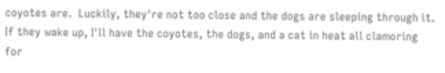coyotes are.  Luckily, they're not too close and the dogs are sleeping through it.  If they wake up, I'll have the coyotes, the dogs, and a cat in heat all clamoring for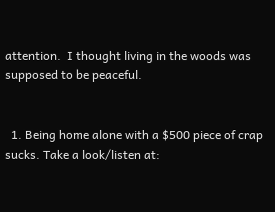attention.  I thought living in the woods was supposed to be peaceful.


  1. Being home alone with a $500 piece of crap sucks. Take a look/listen at: